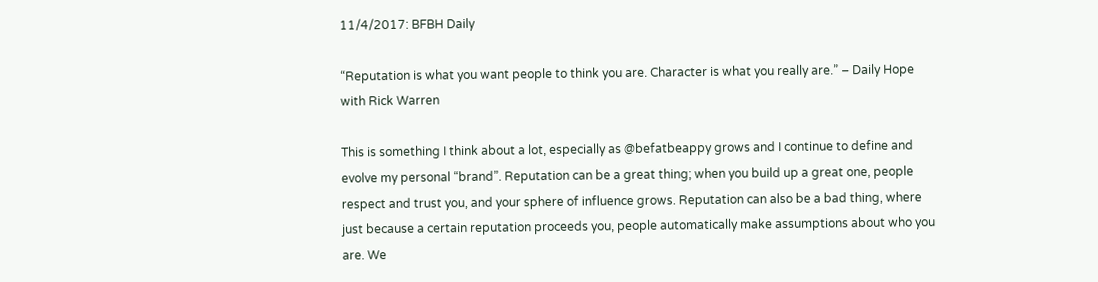11/4/2017: BFBH Daily

“Reputation is what you want people to think you are. Character is what you really are.” – Daily Hope with Rick Warren

This is something I think about a lot, especially as @befatbeappy grows and I continue to define and evolve my personal “brand”. Reputation can be a great thing; when you build up a great one, people respect and trust you, and your sphere of influence grows. Reputation can also be a bad thing, where just because a certain reputation proceeds you, people automatically make assumptions about who you are. We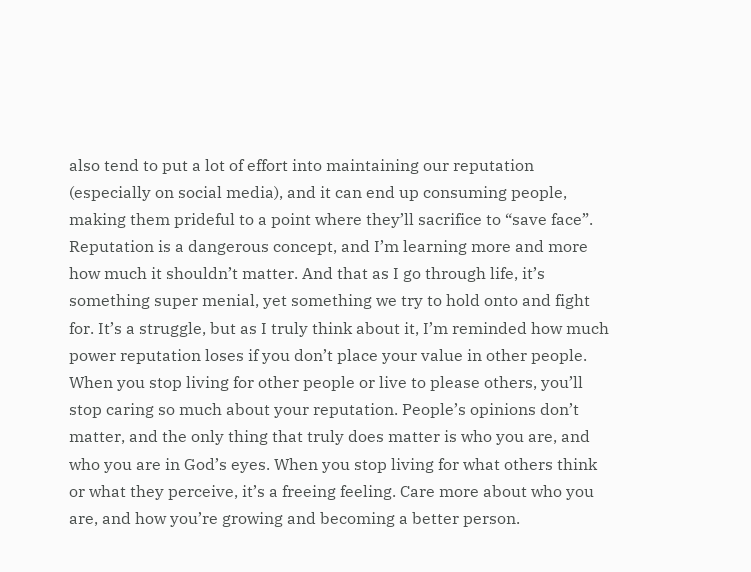also tend to put a lot of effort into maintaining our reputation (especially on social media), and it can end up consuming people, making them prideful to a point where they’ll sacrifice to “save face”. Reputation is a dangerous concept, and I’m learning more and more how much it shouldn’t matter. And that as I go through life, it’s something super menial, yet something we try to hold onto and fight for. It’s a struggle, but as I truly think about it, I’m reminded how much power reputation loses if you don’t place your value in other people. When you stop living for other people or live to please others, you’ll stop caring so much about your reputation. People’s opinions don’t matter, and the only thing that truly does matter is who you are, and who you are in God’s eyes. When you stop living for what others think or what they perceive, it’s a freeing feeling. Care more about who you are, and how you’re growing and becoming a better person.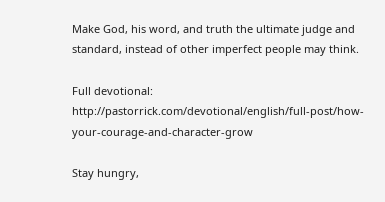Make God, his word, and truth the ultimate judge and standard, instead of other imperfect people may think.

Full devotional: http://pastorrick.com/devotional/english/full-post/how-your-courage-and-character-grow

Stay hungry,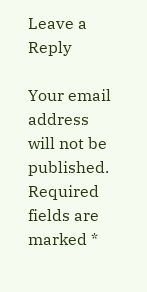Leave a Reply

Your email address will not be published. Required fields are marked *